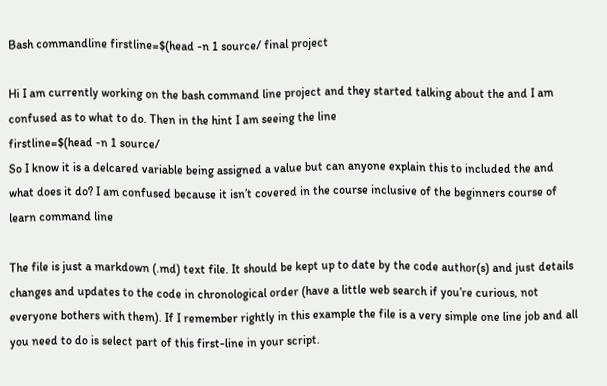Bash commandline firstline=$(head -n 1 source/ final project

Hi I am currently working on the bash command line project and they started talking about the and I am confused as to what to do. Then in the hint I am seeing the line
firstline=$(head -n 1 source/
So I know it is a delcared variable being assigned a value but can anyone explain this to included the and what does it do? I am confused because it isn’t covered in the course inclusive of the beginners course of learn command line

The file is just a markdown (.md) text file. It should be kept up to date by the code author(s) and just details changes and updates to the code in chronological order (have a little web search if you’re curious, not everyone bothers with them). If I remember rightly in this example the file is a very simple one line job and all you need to do is select part of this first-line in your script.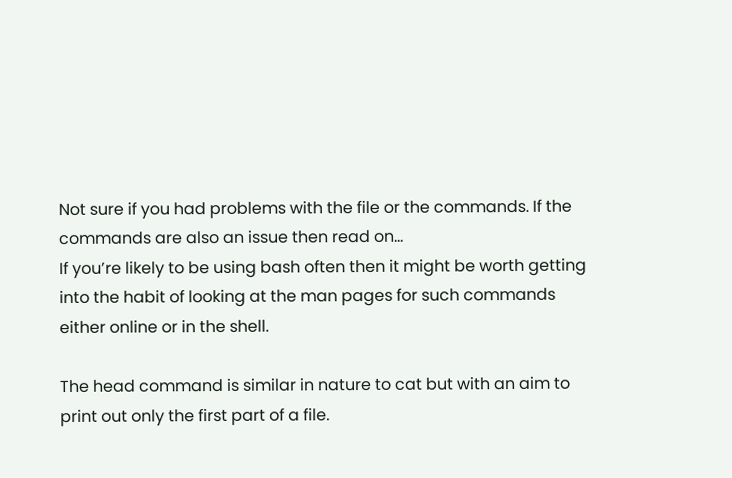Not sure if you had problems with the file or the commands. If the commands are also an issue then read on…
If you’re likely to be using bash often then it might be worth getting into the habit of looking at the man pages for such commands either online or in the shell.

The head command is similar in nature to cat but with an aim to print out only the first part of a file.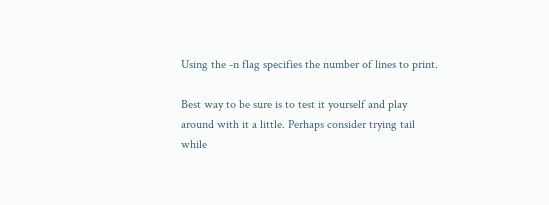Using the -n flag specifies the number of lines to print.

Best way to be sure is to test it yourself and play around with it a little. Perhaps consider trying tail while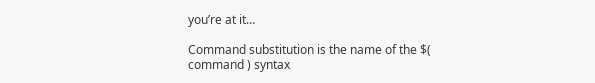you’re at it…

Command substitution is the name of the $( command ) syntax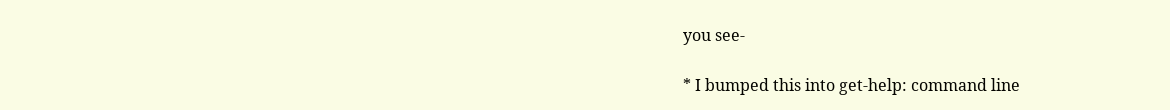you see-

* I bumped this into get-help: command line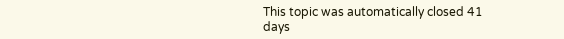This topic was automatically closed 41 days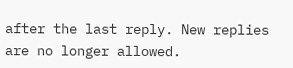after the last reply. New replies are no longer allowed.